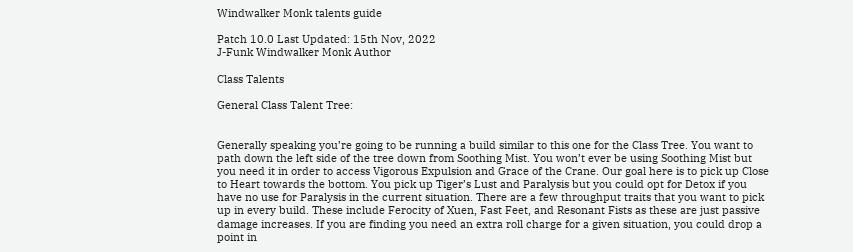Windwalker Monk talents guide

Patch 10.0 Last Updated: 15th Nov, 2022
J-Funk Windwalker Monk Author

Class Talents

General Class Talent Tree:


Generally speaking you’re going to be running a build similar to this one for the Class Tree. You want to path down the left side of the tree down from Soothing Mist. You won’t ever be using Soothing Mist but you need it in order to access Vigorous Expulsion and Grace of the Crane. Our goal here is to pick up Close to Heart towards the bottom. You pick up Tiger’s Lust and Paralysis but you could opt for Detox if you have no use for Paralysis in the current situation. There are a few throughput traits that you want to pick up in every build. These include Ferocity of Xuen, Fast Feet, and Resonant Fists as these are just passive damage increases. If you are finding you need an extra roll charge for a given situation, you could drop a point in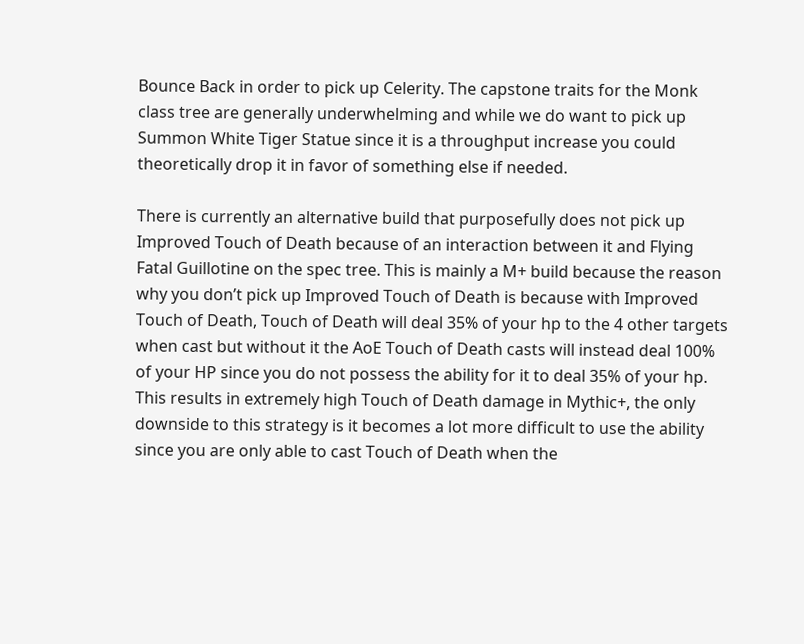Bounce Back in order to pick up Celerity. The capstone traits for the Monk class tree are generally underwhelming and while we do want to pick up Summon White Tiger Statue since it is a throughput increase you could theoretically drop it in favor of something else if needed.

There is currently an alternative build that purposefully does not pick up Improved Touch of Death because of an interaction between it and Flying Fatal Guillotine on the spec tree. This is mainly a M+ build because the reason why you don’t pick up Improved Touch of Death is because with Improved Touch of Death, Touch of Death will deal 35% of your hp to the 4 other targets when cast but without it the AoE Touch of Death casts will instead deal 100% of your HP since you do not possess the ability for it to deal 35% of your hp. This results in extremely high Touch of Death damage in Mythic+, the only downside to this strategy is it becomes a lot more difficult to use the ability since you are only able to cast Touch of Death when the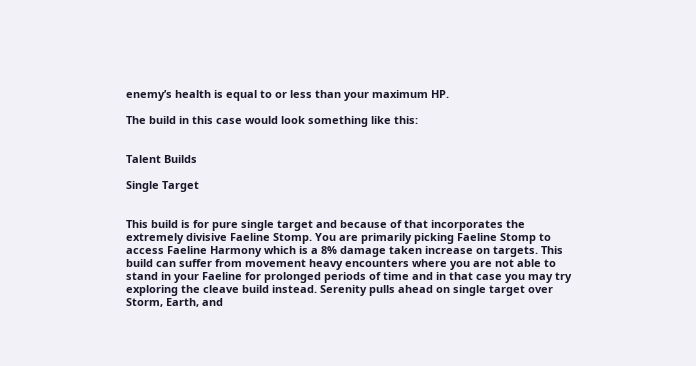enemy’s health is equal to or less than your maximum HP.

The build in this case would look something like this:


Talent Builds

Single Target


This build is for pure single target and because of that incorporates the extremely divisive Faeline Stomp. You are primarily picking Faeline Stomp to access Faeline Harmony which is a 8% damage taken increase on targets. This build can suffer from movement heavy encounters where you are not able to stand in your Faeline for prolonged periods of time and in that case you may try exploring the cleave build instead. Serenity pulls ahead on single target over Storm, Earth, and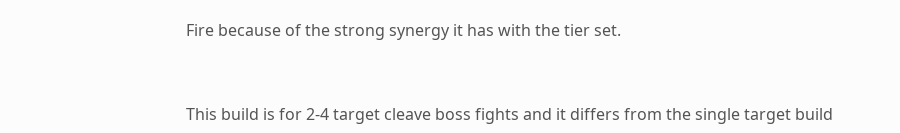Fire because of the strong synergy it has with the tier set.



This build is for 2-4 target cleave boss fights and it differs from the single target build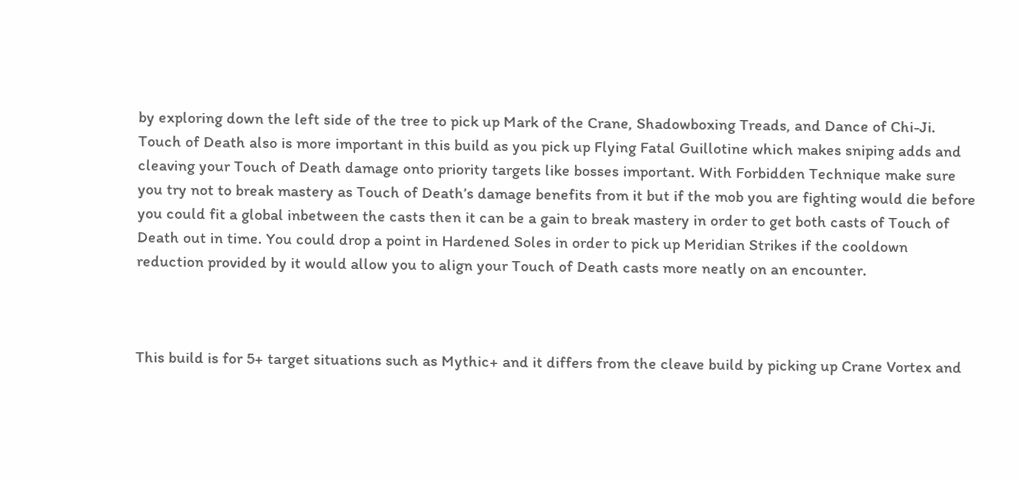by exploring down the left side of the tree to pick up Mark of the Crane, Shadowboxing Treads, and Dance of Chi-Ji. Touch of Death also is more important in this build as you pick up Flying Fatal Guillotine which makes sniping adds and cleaving your Touch of Death damage onto priority targets like bosses important. With Forbidden Technique make sure you try not to break mastery as Touch of Death’s damage benefits from it but if the mob you are fighting would die before you could fit a global inbetween the casts then it can be a gain to break mastery in order to get both casts of Touch of Death out in time. You could drop a point in Hardened Soles in order to pick up Meridian Strikes if the cooldown reduction provided by it would allow you to align your Touch of Death casts more neatly on an encounter.



This build is for 5+ target situations such as Mythic+ and it differs from the cleave build by picking up Crane Vortex and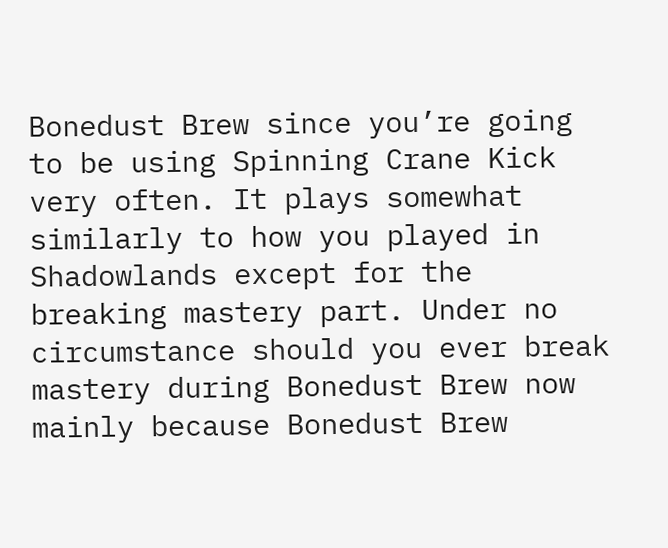Bonedust Brew since you’re going to be using Spinning Crane Kick very often. It plays somewhat similarly to how you played in Shadowlands except for the breaking mastery part. Under no circumstance should you ever break mastery during Bonedust Brew now mainly because Bonedust Brew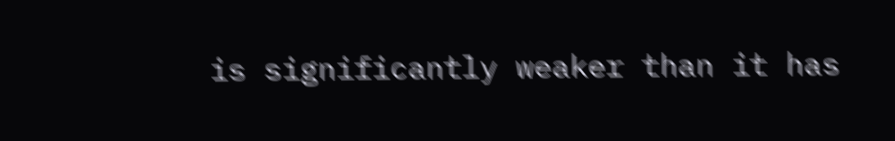is significantly weaker than it has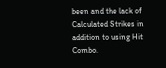been and the lack of Calculated Strikes in addition to using Hit Combo.